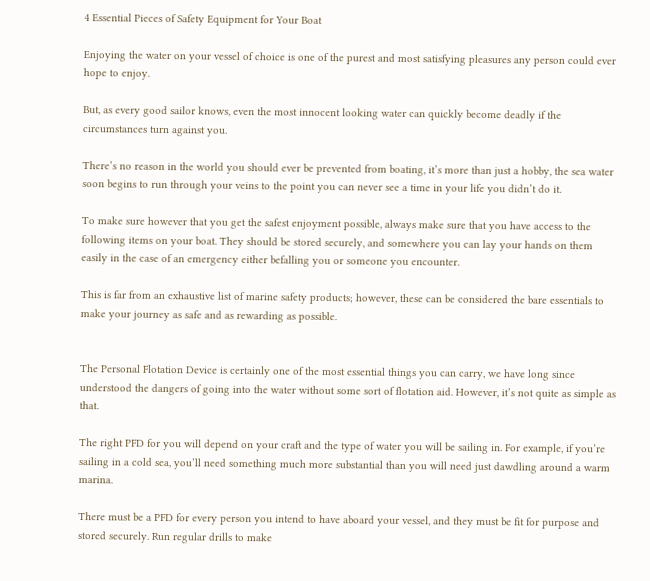4 Essential Pieces of Safety Equipment for Your Boat

Enjoying the water on your vessel of choice is one of the purest and most satisfying pleasures any person could ever hope to enjoy.

But, as every good sailor knows, even the most innocent looking water can quickly become deadly if the circumstances turn against you.

There’s no reason in the world you should ever be prevented from boating, it’s more than just a hobby, the sea water soon begins to run through your veins to the point you can never see a time in your life you didn’t do it.

To make sure however that you get the safest enjoyment possible, always make sure that you have access to the following items on your boat. They should be stored securely, and somewhere you can lay your hands on them easily in the case of an emergency either befalling you or someone you encounter.

This is far from an exhaustive list of marine safety products; however, these can be considered the bare essentials to make your journey as safe and as rewarding as possible.


The Personal Flotation Device is certainly one of the most essential things you can carry, we have long since understood the dangers of going into the water without some sort of flotation aid. However, it’s not quite as simple as that.

The right PFD for you will depend on your craft and the type of water you will be sailing in. For example, if you’re sailing in a cold sea, you’ll need something much more substantial than you will need just dawdling around a warm marina.

There must be a PFD for every person you intend to have aboard your vessel, and they must be fit for purpose and stored securely. Run regular drills to make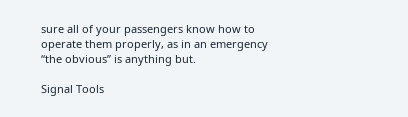sure all of your passengers know how to operate them properly, as in an emergency “the obvious” is anything but.

Signal Tools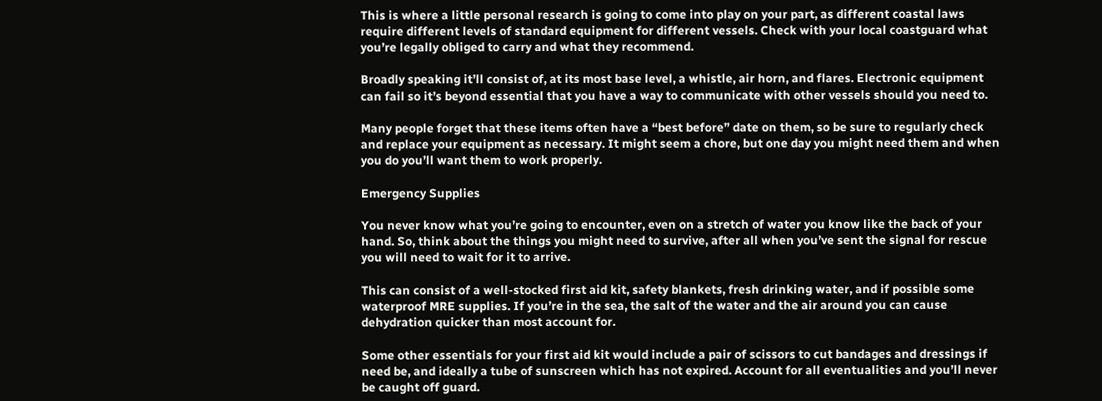This is where a little personal research is going to come into play on your part, as different coastal laws require different levels of standard equipment for different vessels. Check with your local coastguard what you’re legally obliged to carry and what they recommend.

Broadly speaking it’ll consist of, at its most base level, a whistle, air horn, and flares. Electronic equipment can fail so it’s beyond essential that you have a way to communicate with other vessels should you need to.

Many people forget that these items often have a “best before” date on them, so be sure to regularly check and replace your equipment as necessary. It might seem a chore, but one day you might need them and when you do you’ll want them to work properly.

Emergency Supplies

You never know what you’re going to encounter, even on a stretch of water you know like the back of your hand. So, think about the things you might need to survive, after all when you’ve sent the signal for rescue you will need to wait for it to arrive.

This can consist of a well-stocked first aid kit, safety blankets, fresh drinking water, and if possible some waterproof MRE supplies. If you’re in the sea, the salt of the water and the air around you can cause dehydration quicker than most account for.

Some other essentials for your first aid kit would include a pair of scissors to cut bandages and dressings if need be, and ideally a tube of sunscreen which has not expired. Account for all eventualities and you’ll never be caught off guard.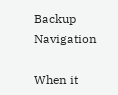Backup Navigation

When it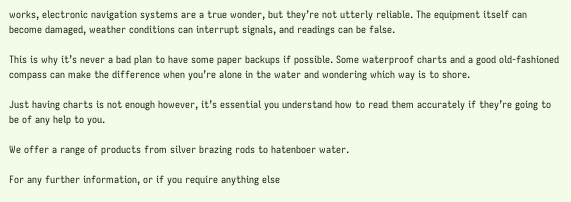works, electronic navigation systems are a true wonder, but they’re not utterly reliable. The equipment itself can become damaged, weather conditions can interrupt signals, and readings can be false.

This is why it’s never a bad plan to have some paper backups if possible. Some waterproof charts and a good old-fashioned compass can make the difference when you’re alone in the water and wondering which way is to shore.

Just having charts is not enough however, it’s essential you understand how to read them accurately if they’re going to be of any help to you.

We offer a range of products from silver brazing rods to hatenboer water.

For any further information, or if you require anything else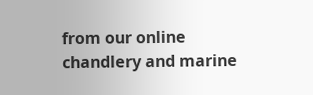from our online chandlery and marine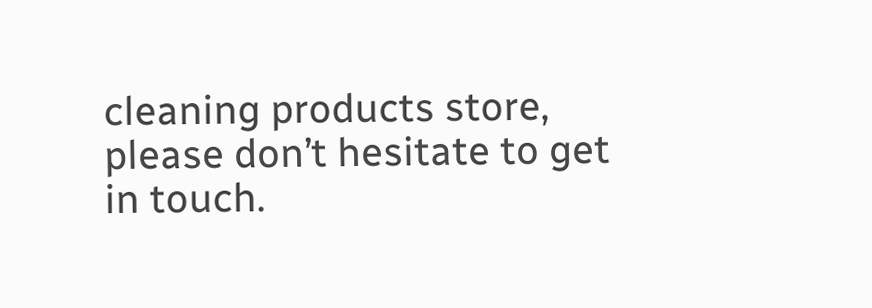cleaning products store, please don’t hesitate to get in touch.